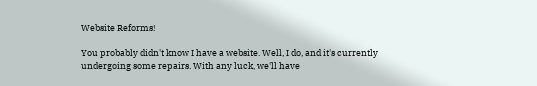Website Reforms!

You probably didn't know I have a website. Well, I do, and it's currently undergoing some repairs. With any luck, we'll have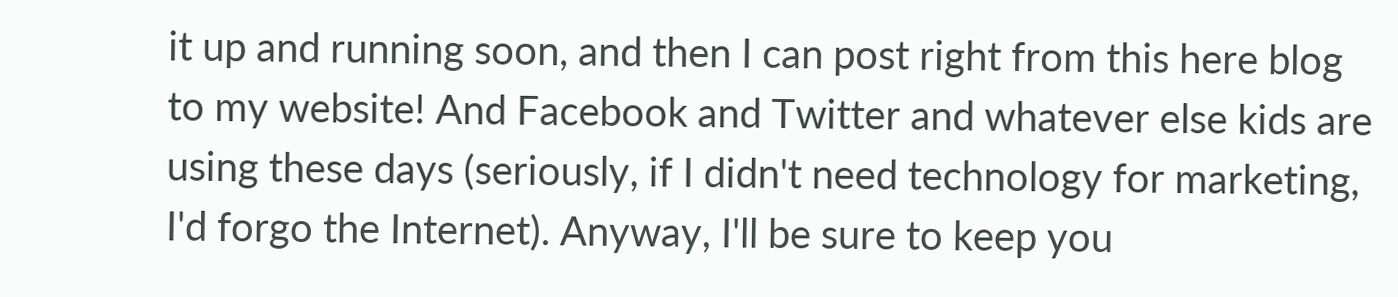it up and running soon, and then I can post right from this here blog to my website! And Facebook and Twitter and whatever else kids are using these days (seriously, if I didn't need technology for marketing, I'd forgo the Internet). Anyway, I'll be sure to keep you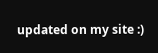updated on my site :)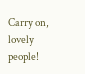Carry on, lovely people!